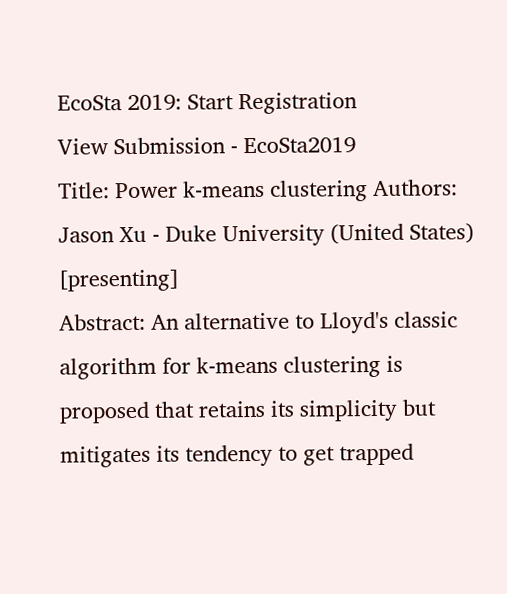EcoSta 2019: Start Registration
View Submission - EcoSta2019
Title: Power k-means clustering Authors:  Jason Xu - Duke University (United States) [presenting]
Abstract: An alternative to Lloyd's classic algorithm for k-means clustering is proposed that retains its simplicity but mitigates its tendency to get trapped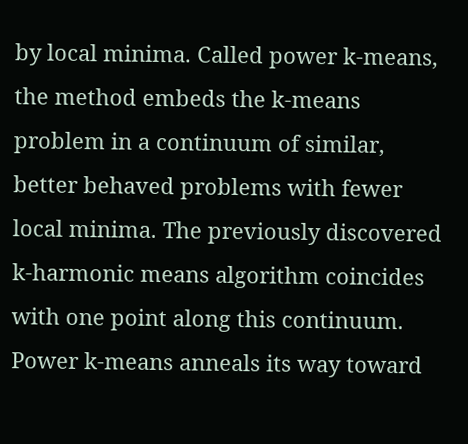by local minima. Called power k-means, the method embeds the k-means problem in a continuum of similar, better behaved problems with fewer local minima. The previously discovered k-harmonic means algorithm coincides with one point along this continuum. Power k-means anneals its way toward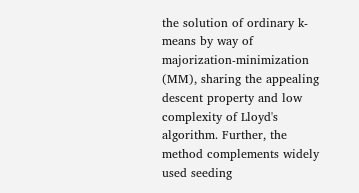the solution of ordinary k-means by way of majorization-minimization (MM), sharing the appealing descent property and low complexity of Lloyd's algorithm. Further, the method complements widely used seeding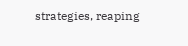strategies, reaping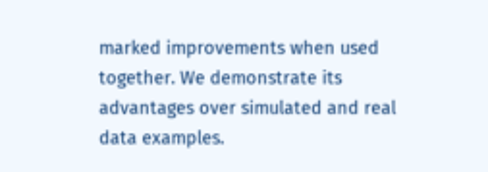marked improvements when used together. We demonstrate its advantages over simulated and real data examples.